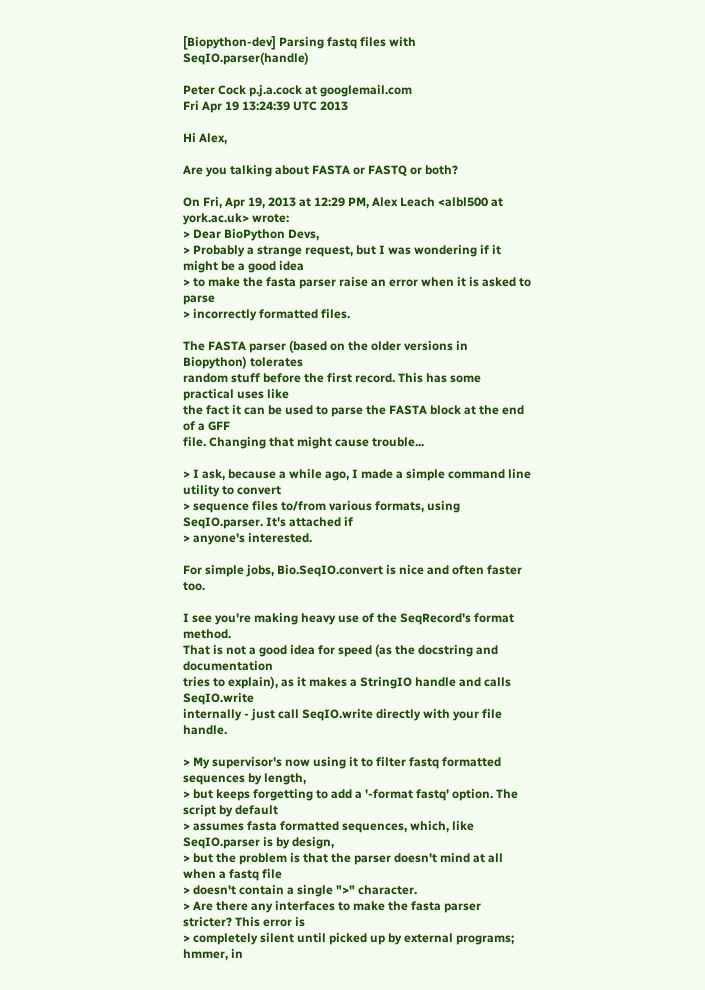[Biopython-dev] Parsing fastq files with SeqIO.parser(handle)

Peter Cock p.j.a.cock at googlemail.com
Fri Apr 19 13:24:39 UTC 2013

Hi Alex,

Are you talking about FASTA or FASTQ or both?

On Fri, Apr 19, 2013 at 12:29 PM, Alex Leach <albl500 at york.ac.uk> wrote:
> Dear BioPython Devs,
> Probably a strange request, but I was wondering if it might be a good idea
> to make the fasta parser raise an error when it is asked to parse
> incorrectly formatted files.

The FASTA parser (based on the older versions in Biopython) tolerates
random stuff before the first record. This has some practical uses like
the fact it can be used to parse the FASTA block at the end of a GFF
file. Changing that might cause trouble...

> I ask, because a while ago, I made a simple command line utility to convert
> sequence files to/from various formats, using SeqIO.parser. It's attached if
> anyone's interested.

For simple jobs, Bio.SeqIO.convert is nice and often faster too.

I see you're making heavy use of the SeqRecord's format method.
That is not a good idea for speed (as the docstring and documentation
tries to explain), as it makes a StringIO handle and calls SeqIO.write
internally - just call SeqIO.write directly with your file handle.

> My supervisor's now using it to filter fastq formatted sequences by length,
> but keeps forgetting to add a '-format fastq' option. The script by default
> assumes fasta formatted sequences, which, like SeqIO.parser is by design,
> but the problem is that the parser doesn't mind at all when a fastq file
> doesn't contain a single ">" character.
> Are there any interfaces to make the fasta parser stricter? This error is
> completely silent until picked up by external programs; hmmer, in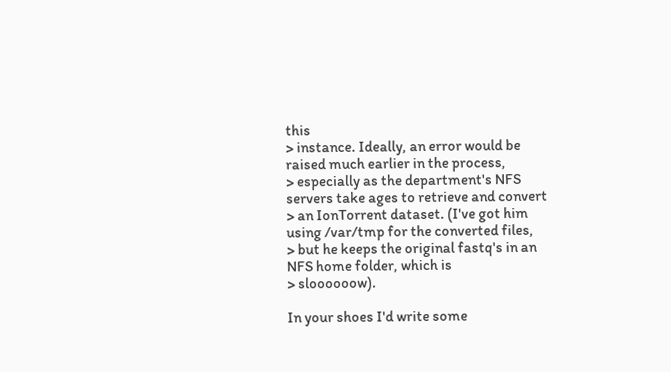this
> instance. Ideally, an error would be raised much earlier in the process,
> especially as the department's NFS servers take ages to retrieve and convert
> an IonTorrent dataset. (I've got him using /var/tmp for the converted files,
> but he keeps the original fastq's in an NFS home folder, which is
> sloooooow).

In your shoes I'd write some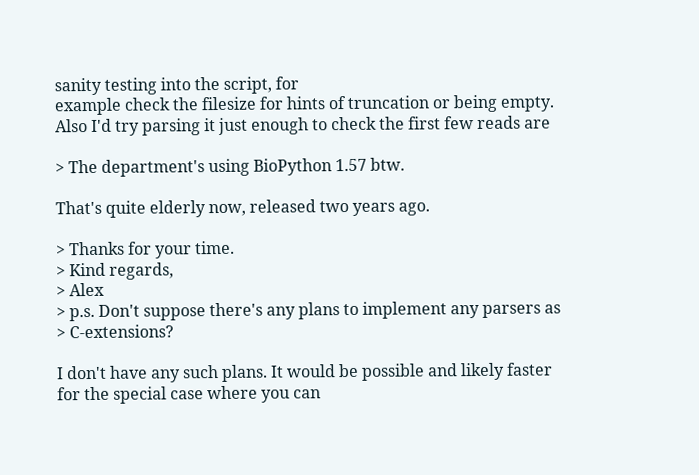sanity testing into the script, for
example check the filesize for hints of truncation or being empty.
Also I'd try parsing it just enough to check the first few reads are

> The department's using BioPython 1.57 btw.

That's quite elderly now, released two years ago.

> Thanks for your time.
> Kind regards,
> Alex
> p.s. Don't suppose there's any plans to implement any parsers as
> C-extensions?

I don't have any such plans. It would be possible and likely faster
for the special case where you can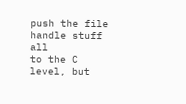push the file handle stuff all
to the C level, but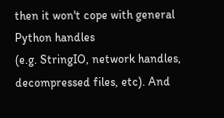then it won't cope with general Python handles
(e.g. StringIO, network handles, decompressed files, etc). And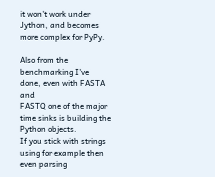it won't work under Jython, and becomes more complex for PyPy.

Also from the benchmarking I've done, even with FASTA and
FASTQ one of the major time sinks is building the Python objects.
If you stick with strings using for example then even parsing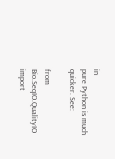in
pure Python is much quicker. See:

from Bio.SeqIO.QualityIO import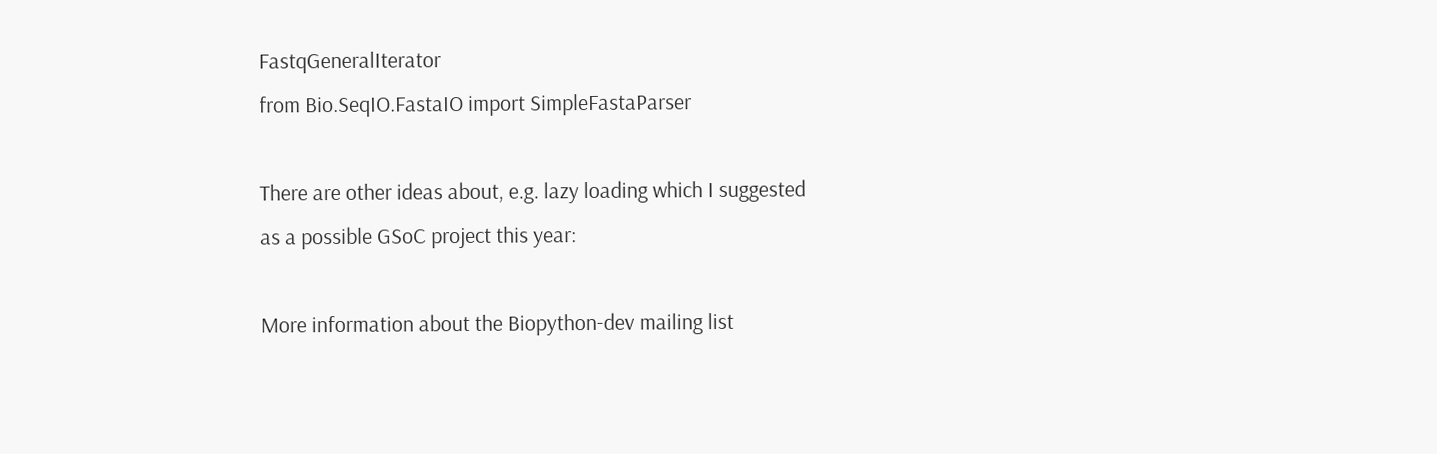FastqGeneralIterator
from Bio.SeqIO.FastaIO import SimpleFastaParser

There are other ideas about, e.g. lazy loading which I suggested
as a possible GSoC project this year:

More information about the Biopython-dev mailing list